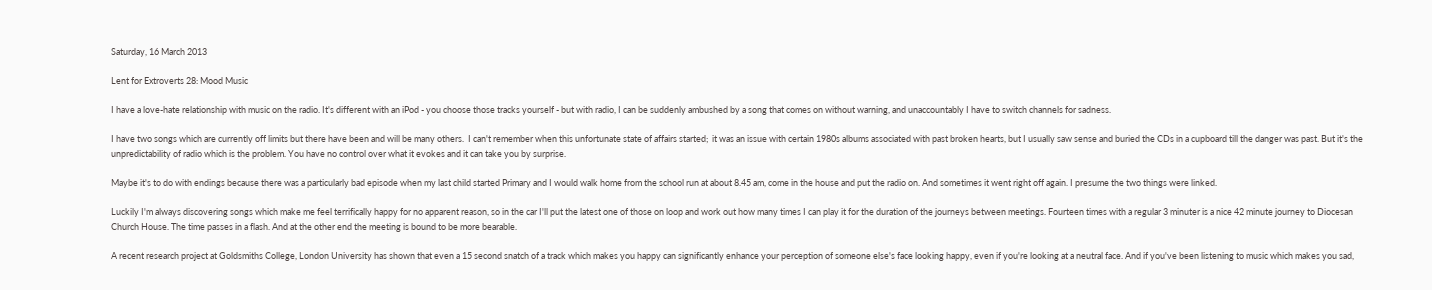Saturday, 16 March 2013

Lent for Extroverts 28: Mood Music

I have a love-hate relationship with music on the radio. It's different with an iPod - you choose those tracks yourself - but with radio, I can be suddenly ambushed by a song that comes on without warning, and unaccountably I have to switch channels for sadness.

I have two songs which are currently off limits but there have been and will be many others.  I can't remember when this unfortunate state of affairs started;  it was an issue with certain 1980s albums associated with past broken hearts, but I usually saw sense and buried the CDs in a cupboard till the danger was past. But it's the unpredictability of radio which is the problem. You have no control over what it evokes and it can take you by surprise.

Maybe it's to do with endings because there was a particularly bad episode when my last child started Primary and I would walk home from the school run at about 8.45 am, come in the house and put the radio on. And sometimes it went right off again. I presume the two things were linked.

Luckily I'm always discovering songs which make me feel terrifically happy for no apparent reason, so in the car I'll put the latest one of those on loop and work out how many times I can play it for the duration of the journeys between meetings. Fourteen times with a regular 3 minuter is a nice 42 minute journey to Diocesan Church House. The time passes in a flash. And at the other end the meeting is bound to be more bearable.

A recent research project at Goldsmiths College, London University has shown that even a 15 second snatch of a track which makes you happy can significantly enhance your perception of someone else's face looking happy, even if you're looking at a neutral face. And if you've been listening to music which makes you sad,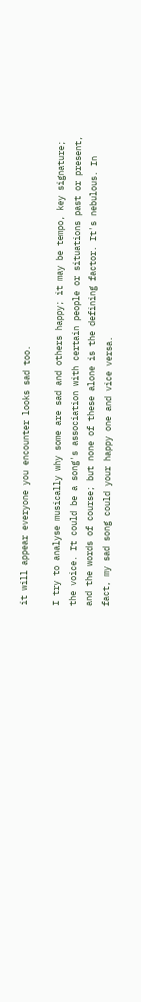it will appear everyone you encounter looks sad too.

I try to analyse musically why some are sad and others happy; it may be tempo, key signature; the voice. It could be a song's association with certain people or situations past or present, and the words of course; but none of these alone is the defining factor. It's nebulous. In fact, my sad song could your happy one and vice versa.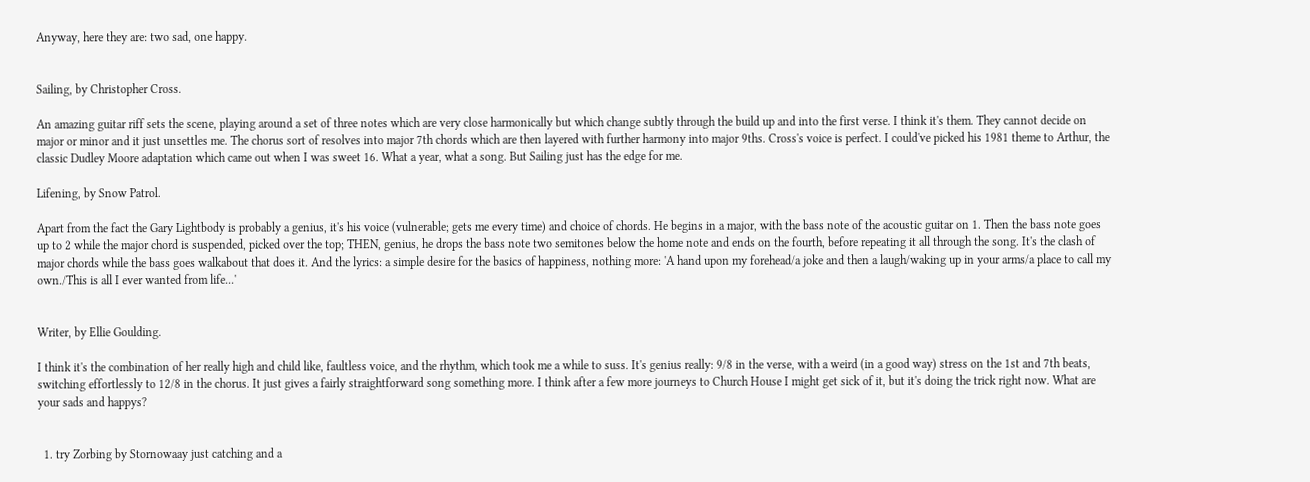Anyway, here they are: two sad, one happy.


Sailing, by Christopher Cross.

An amazing guitar riff sets the scene, playing around a set of three notes which are very close harmonically but which change subtly through the build up and into the first verse. I think it's them. They cannot decide on major or minor and it just unsettles me. The chorus sort of resolves into major 7th chords which are then layered with further harmony into major 9ths. Cross's voice is perfect. I could've picked his 1981 theme to Arthur, the classic Dudley Moore adaptation which came out when I was sweet 16. What a year, what a song. But Sailing just has the edge for me.

Lifening, by Snow Patrol.

Apart from the fact the Gary Lightbody is probably a genius, it's his voice (vulnerable; gets me every time) and choice of chords. He begins in a major, with the bass note of the acoustic guitar on 1. Then the bass note goes up to 2 while the major chord is suspended, picked over the top; THEN, genius, he drops the bass note two semitones below the home note and ends on the fourth, before repeating it all through the song. It's the clash of major chords while the bass goes walkabout that does it. And the lyrics: a simple desire for the basics of happiness, nothing more: 'A hand upon my forehead/a joke and then a laugh/waking up in your arms/a place to call my own./This is all I ever wanted from life...'


Writer, by Ellie Goulding.

I think it's the combination of her really high and child like, faultless voice, and the rhythm, which took me a while to suss. It's genius really: 9/8 in the verse, with a weird (in a good way) stress on the 1st and 7th beats, switching effortlessly to 12/8 in the chorus. It just gives a fairly straightforward song something more. I think after a few more journeys to Church House I might get sick of it, but it's doing the trick right now. What are your sads and happys?


  1. try Zorbing by Stornowaay just catching and a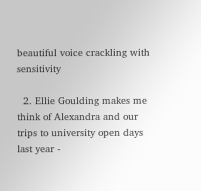beautiful voice crackling with sensitivity

  2. Ellie Goulding makes me think of Alexandra and our trips to university open days last year -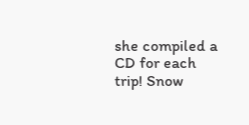she compiled a CD for each trip! Snow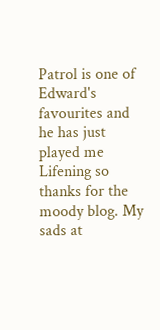Patrol is one of Edward's favourites and he has just played me Lifening so thanks for the moody blog. My sads at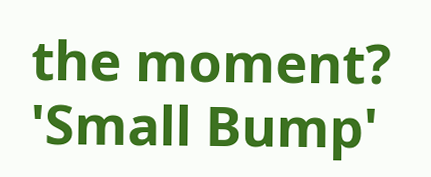the moment? 'Small Bump'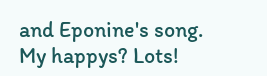and Eponine's song. My happys? Lots!